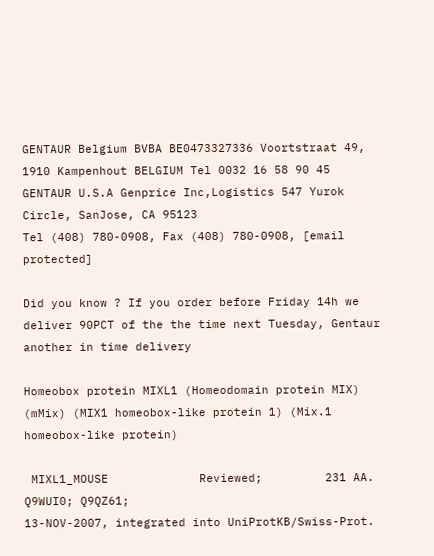GENTAUR Belgium BVBA BE0473327336 Voortstraat 49, 1910 Kampenhout BELGIUM Tel 0032 16 58 90 45
GENTAUR U.S.A Genprice Inc,Logistics 547 Yurok Circle, SanJose, CA 95123
Tel (408) 780-0908, Fax (408) 780-0908, [email protected]

Did you know ? If you order before Friday 14h we deliver 90PCT of the the time next Tuesday, Gentaur another in time delivery

Homeobox protein MIXL1 (Homeodomain protein MIX) (mMix) (MIX1 homeobox-like protein 1) (Mix.1 homeobox-like protein)

 MIXL1_MOUSE             Reviewed;         231 AA.
Q9WUI0; Q9QZ61;
13-NOV-2007, integrated into UniProtKB/Swiss-Prot.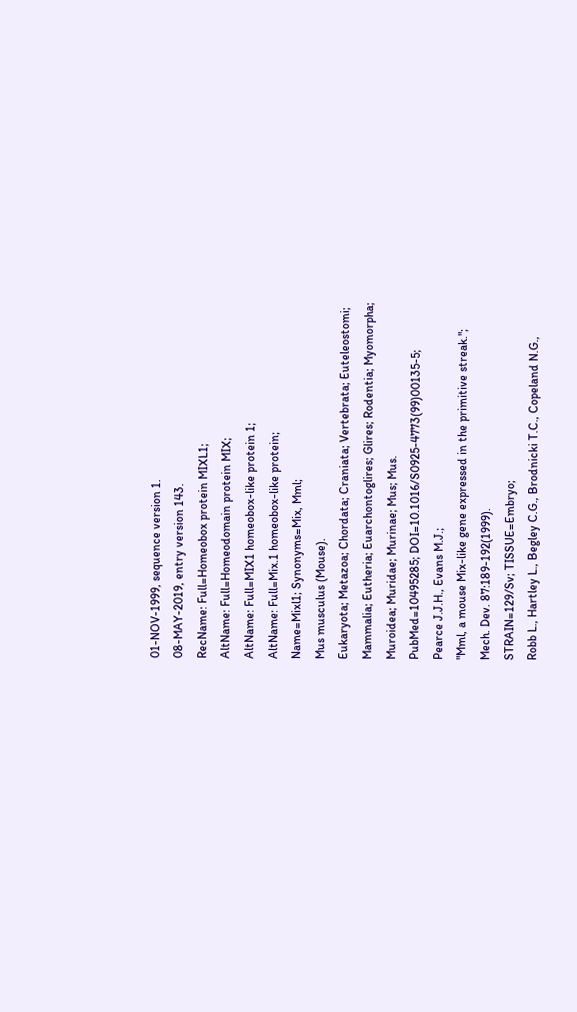01-NOV-1999, sequence version 1.
08-MAY-2019, entry version 143.
RecName: Full=Homeobox protein MIXL1;
AltName: Full=Homeodomain protein MIX;
AltName: Full=MIX1 homeobox-like protein 1;
AltName: Full=Mix.1 homeobox-like protein;
Name=Mixl1; Synonyms=Mix, Mml;
Mus musculus (Mouse).
Eukaryota; Metazoa; Chordata; Craniata; Vertebrata; Euteleostomi;
Mammalia; Eutheria; Euarchontoglires; Glires; Rodentia; Myomorpha;
Muroidea; Muridae; Murinae; Mus; Mus.
PubMed=10495285; DOI=10.1016/S0925-4773(99)00135-5;
Pearce J.J.H., Evans M.J.;
"Mml, a mouse Mix-like gene expressed in the primitive streak.";
Mech. Dev. 87:189-192(1999).
STRAIN=129/Sv; TISSUE=Embryo;
Robb L., Hartley L., Begley C.G., Brodnicki T.C., Copeland N.G.,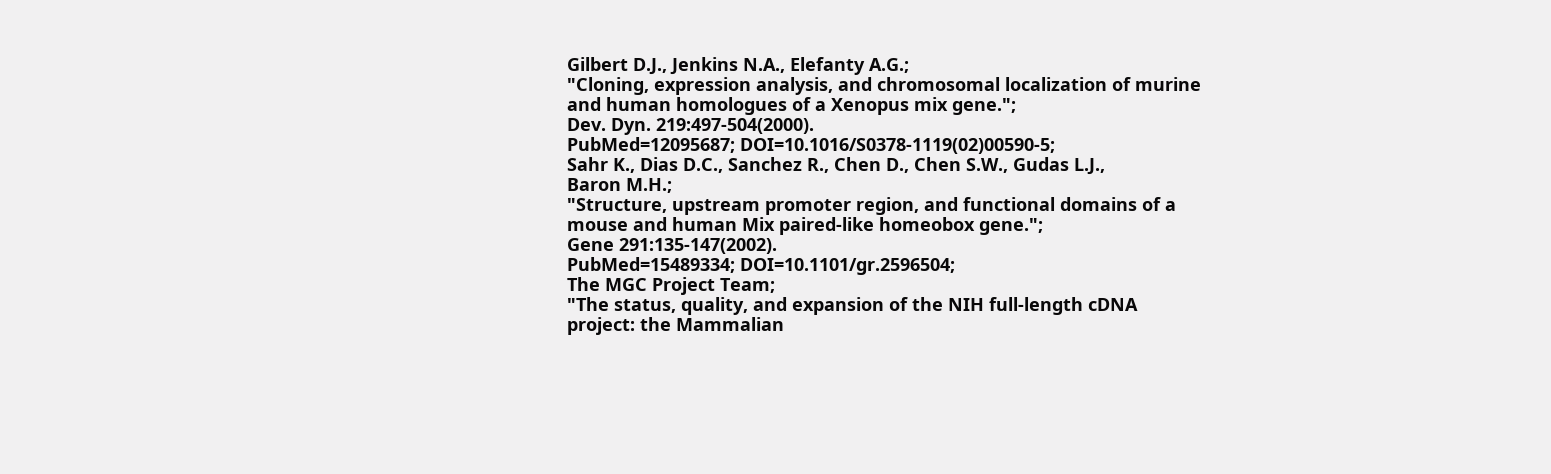Gilbert D.J., Jenkins N.A., Elefanty A.G.;
"Cloning, expression analysis, and chromosomal localization of murine
and human homologues of a Xenopus mix gene.";
Dev. Dyn. 219:497-504(2000).
PubMed=12095687; DOI=10.1016/S0378-1119(02)00590-5;
Sahr K., Dias D.C., Sanchez R., Chen D., Chen S.W., Gudas L.J.,
Baron M.H.;
"Structure, upstream promoter region, and functional domains of a
mouse and human Mix paired-like homeobox gene.";
Gene 291:135-147(2002).
PubMed=15489334; DOI=10.1101/gr.2596504;
The MGC Project Team;
"The status, quality, and expansion of the NIH full-length cDNA
project: the Mammalian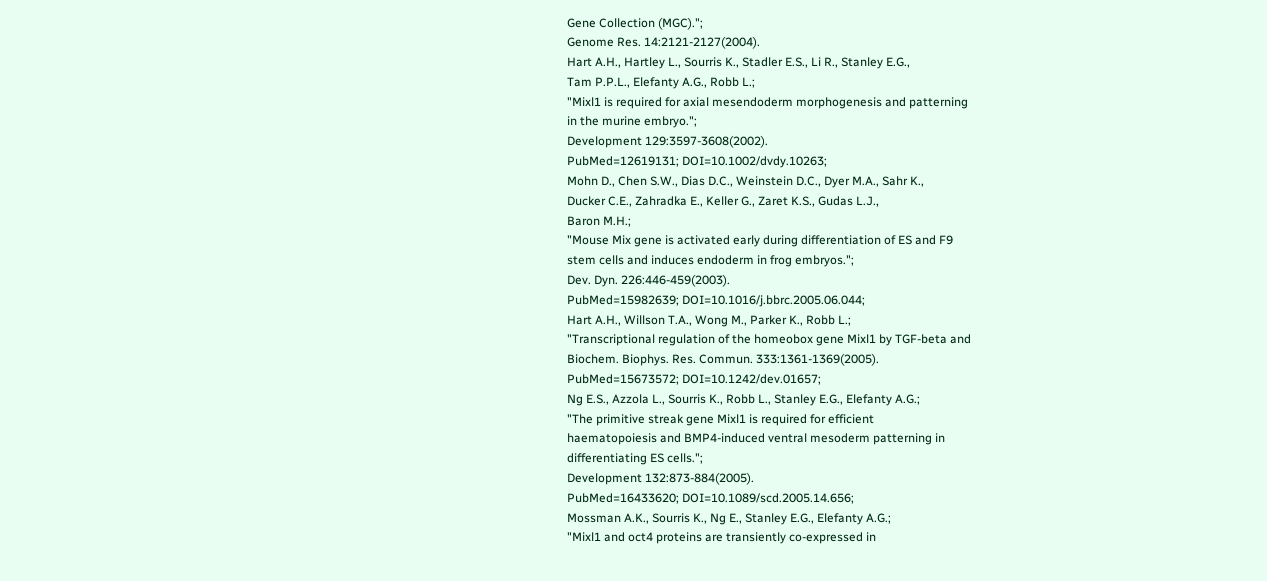Gene Collection (MGC).";
Genome Res. 14:2121-2127(2004).
Hart A.H., Hartley L., Sourris K., Stadler E.S., Li R., Stanley E.G.,
Tam P.P.L., Elefanty A.G., Robb L.;
"Mixl1 is required for axial mesendoderm morphogenesis and patterning
in the murine embryo.";
Development 129:3597-3608(2002).
PubMed=12619131; DOI=10.1002/dvdy.10263;
Mohn D., Chen S.W., Dias D.C., Weinstein D.C., Dyer M.A., Sahr K.,
Ducker C.E., Zahradka E., Keller G., Zaret K.S., Gudas L.J.,
Baron M.H.;
"Mouse Mix gene is activated early during differentiation of ES and F9
stem cells and induces endoderm in frog embryos.";
Dev. Dyn. 226:446-459(2003).
PubMed=15982639; DOI=10.1016/j.bbrc.2005.06.044;
Hart A.H., Willson T.A., Wong M., Parker K., Robb L.;
"Transcriptional regulation of the homeobox gene Mixl1 by TGF-beta and
Biochem. Biophys. Res. Commun. 333:1361-1369(2005).
PubMed=15673572; DOI=10.1242/dev.01657;
Ng E.S., Azzola L., Sourris K., Robb L., Stanley E.G., Elefanty A.G.;
"The primitive streak gene Mixl1 is required for efficient
haematopoiesis and BMP4-induced ventral mesoderm patterning in
differentiating ES cells.";
Development 132:873-884(2005).
PubMed=16433620; DOI=10.1089/scd.2005.14.656;
Mossman A.K., Sourris K., Ng E., Stanley E.G., Elefanty A.G.;
"Mixl1 and oct4 proteins are transiently co-expressed in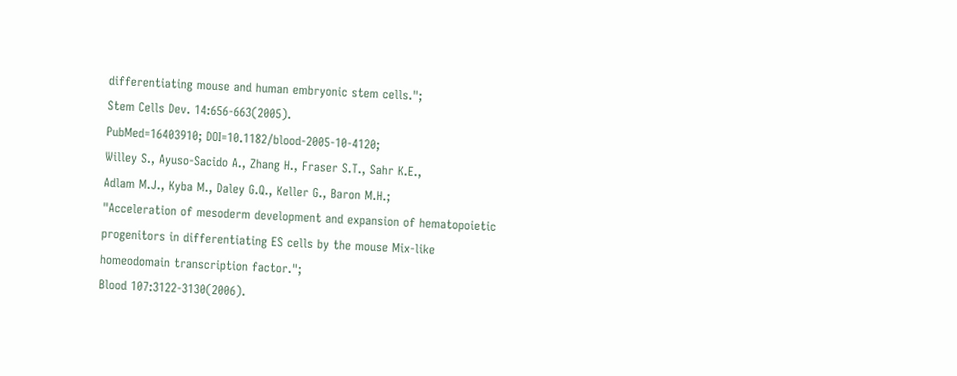differentiating mouse and human embryonic stem cells.";
Stem Cells Dev. 14:656-663(2005).
PubMed=16403910; DOI=10.1182/blood-2005-10-4120;
Willey S., Ayuso-Sacido A., Zhang H., Fraser S.T., Sahr K.E.,
Adlam M.J., Kyba M., Daley G.Q., Keller G., Baron M.H.;
"Acceleration of mesoderm development and expansion of hematopoietic
progenitors in differentiating ES cells by the mouse Mix-like
homeodomain transcription factor.";
Blood 107:3122-3130(2006).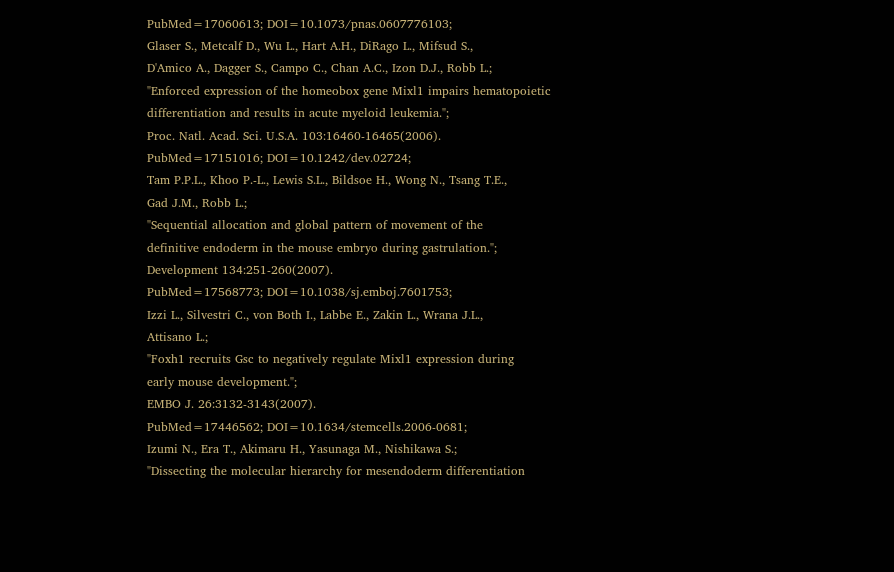PubMed=17060613; DOI=10.1073/pnas.0607776103;
Glaser S., Metcalf D., Wu L., Hart A.H., DiRago L., Mifsud S.,
D'Amico A., Dagger S., Campo C., Chan A.C., Izon D.J., Robb L.;
"Enforced expression of the homeobox gene Mixl1 impairs hematopoietic
differentiation and results in acute myeloid leukemia.";
Proc. Natl. Acad. Sci. U.S.A. 103:16460-16465(2006).
PubMed=17151016; DOI=10.1242/dev.02724;
Tam P.P.L., Khoo P.-L., Lewis S.L., Bildsoe H., Wong N., Tsang T.E.,
Gad J.M., Robb L.;
"Sequential allocation and global pattern of movement of the
definitive endoderm in the mouse embryo during gastrulation.";
Development 134:251-260(2007).
PubMed=17568773; DOI=10.1038/sj.emboj.7601753;
Izzi L., Silvestri C., von Both I., Labbe E., Zakin L., Wrana J.L.,
Attisano L.;
"Foxh1 recruits Gsc to negatively regulate Mixl1 expression during
early mouse development.";
EMBO J. 26:3132-3143(2007).
PubMed=17446562; DOI=10.1634/stemcells.2006-0681;
Izumi N., Era T., Akimaru H., Yasunaga M., Nishikawa S.;
"Dissecting the molecular hierarchy for mesendoderm differentiation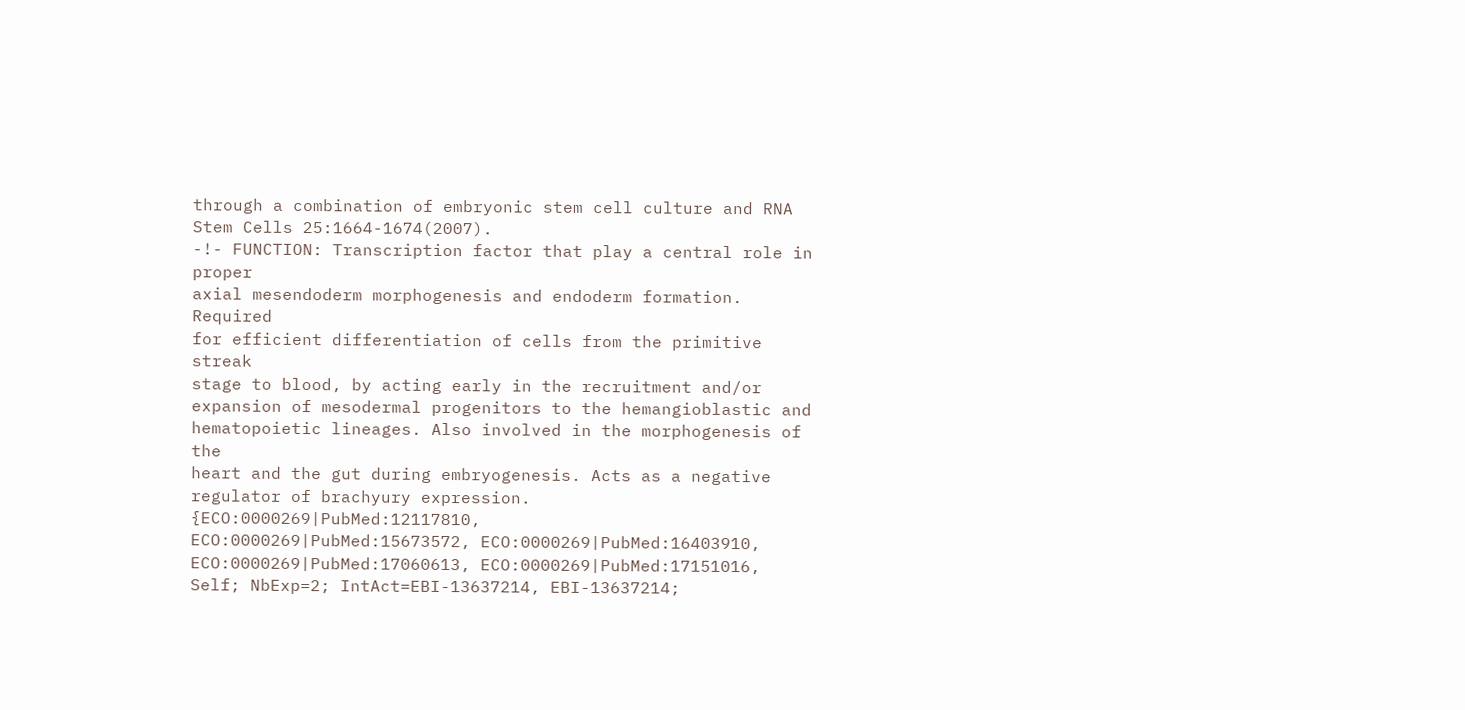through a combination of embryonic stem cell culture and RNA
Stem Cells 25:1664-1674(2007).
-!- FUNCTION: Transcription factor that play a central role in proper
axial mesendoderm morphogenesis and endoderm formation. Required
for efficient differentiation of cells from the primitive streak
stage to blood, by acting early in the recruitment and/or
expansion of mesodermal progenitors to the hemangioblastic and
hematopoietic lineages. Also involved in the morphogenesis of the
heart and the gut during embryogenesis. Acts as a negative
regulator of brachyury expression. {ECO:0000269|PubMed:12117810,
ECO:0000269|PubMed:15673572, ECO:0000269|PubMed:16403910,
ECO:0000269|PubMed:17060613, ECO:0000269|PubMed:17151016,
Self; NbExp=2; IntAct=EBI-13637214, EBI-13637214;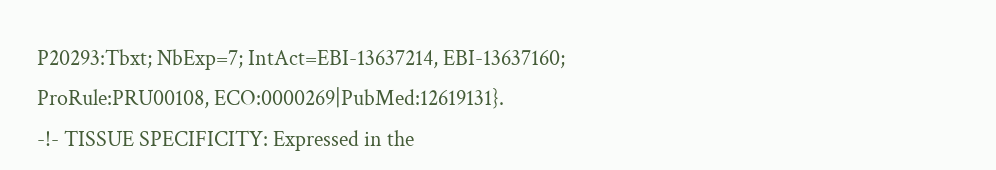P20293:Tbxt; NbExp=7; IntAct=EBI-13637214, EBI-13637160;
ProRule:PRU00108, ECO:0000269|PubMed:12619131}.
-!- TISSUE SPECIFICITY: Expressed in the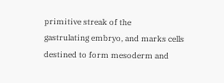primitive streak of the
gastrulating embryo, and marks cells destined to form mesoderm and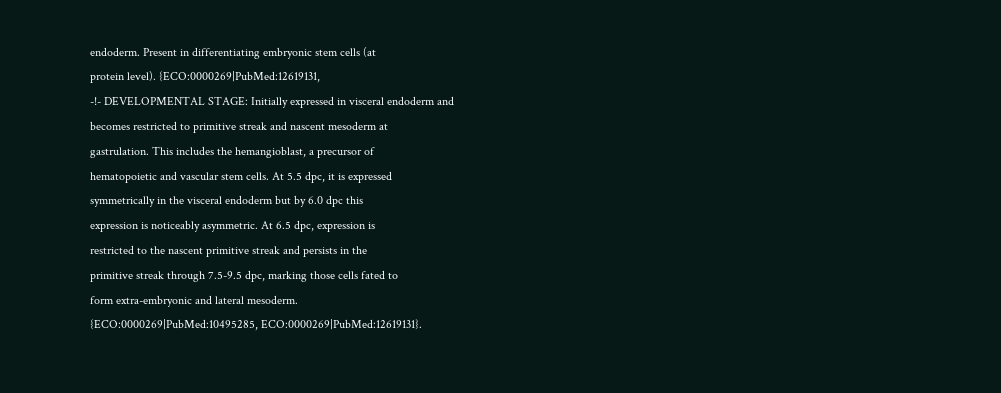endoderm. Present in differentiating embryonic stem cells (at
protein level). {ECO:0000269|PubMed:12619131,
-!- DEVELOPMENTAL STAGE: Initially expressed in visceral endoderm and
becomes restricted to primitive streak and nascent mesoderm at
gastrulation. This includes the hemangioblast, a precursor of
hematopoietic and vascular stem cells. At 5.5 dpc, it is expressed
symmetrically in the visceral endoderm but by 6.0 dpc this
expression is noticeably asymmetric. At 6.5 dpc, expression is
restricted to the nascent primitive streak and persists in the
primitive streak through 7.5-9.5 dpc, marking those cells fated to
form extra-embryonic and lateral mesoderm.
{ECO:0000269|PubMed:10495285, ECO:0000269|PubMed:12619131}.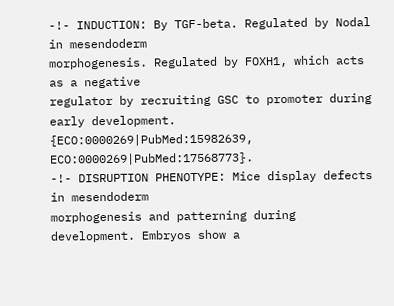-!- INDUCTION: By TGF-beta. Regulated by Nodal in mesendoderm
morphogenesis. Regulated by FOXH1, which acts as a negative
regulator by recruiting GSC to promoter during early development.
{ECO:0000269|PubMed:15982639, ECO:0000269|PubMed:17568773}.
-!- DISRUPTION PHENOTYPE: Mice display defects in mesendoderm
morphogenesis and patterning during development. Embryos show a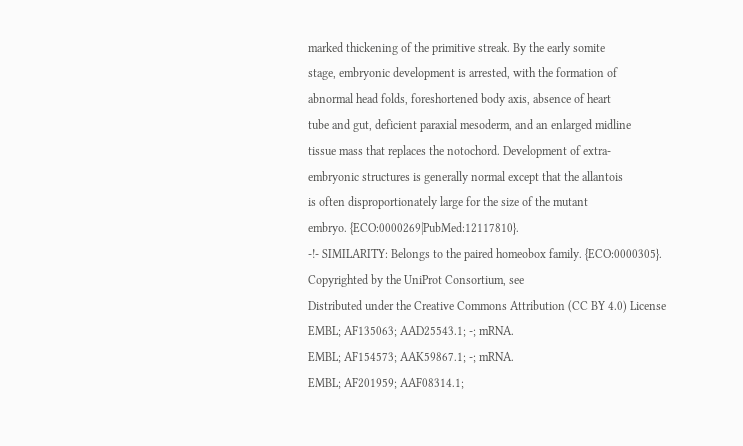marked thickening of the primitive streak. By the early somite
stage, embryonic development is arrested, with the formation of
abnormal head folds, foreshortened body axis, absence of heart
tube and gut, deficient paraxial mesoderm, and an enlarged midline
tissue mass that replaces the notochord. Development of extra-
embryonic structures is generally normal except that the allantois
is often disproportionately large for the size of the mutant
embryo. {ECO:0000269|PubMed:12117810}.
-!- SIMILARITY: Belongs to the paired homeobox family. {ECO:0000305}.
Copyrighted by the UniProt Consortium, see
Distributed under the Creative Commons Attribution (CC BY 4.0) License
EMBL; AF135063; AAD25543.1; -; mRNA.
EMBL; AF154573; AAK59867.1; -; mRNA.
EMBL; AF201959; AAF08314.1;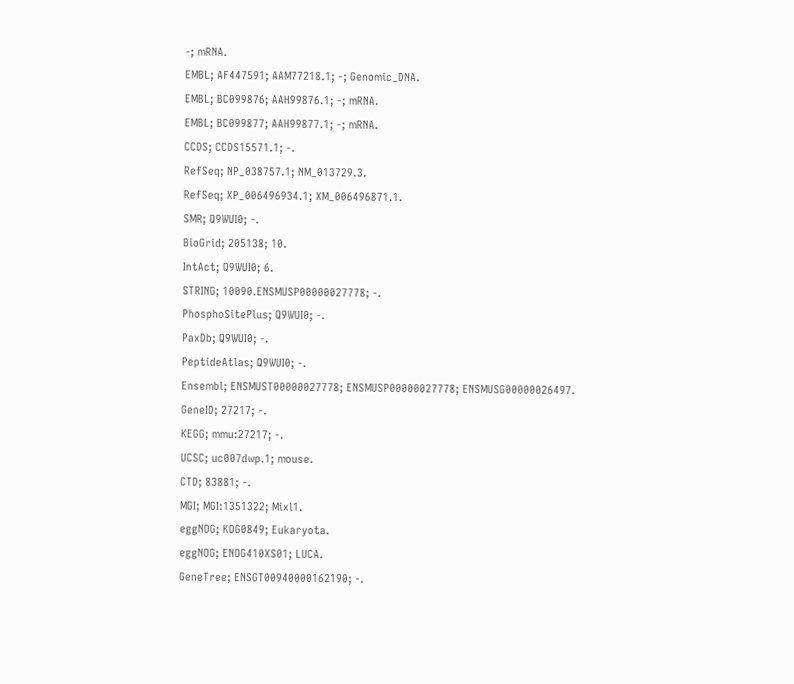-; mRNA.
EMBL; AF447591; AAM77218.1; -; Genomic_DNA.
EMBL; BC099876; AAH99876.1; -; mRNA.
EMBL; BC099877; AAH99877.1; -; mRNA.
CCDS; CCDS15571.1; -.
RefSeq; NP_038757.1; NM_013729.3.
RefSeq; XP_006496934.1; XM_006496871.1.
SMR; Q9WUI0; -.
BioGrid; 205138; 10.
IntAct; Q9WUI0; 6.
STRING; 10090.ENSMUSP00000027778; -.
PhosphoSitePlus; Q9WUI0; -.
PaxDb; Q9WUI0; -.
PeptideAtlas; Q9WUI0; -.
Ensembl; ENSMUST00000027778; ENSMUSP00000027778; ENSMUSG00000026497.
GeneID; 27217; -.
KEGG; mmu:27217; -.
UCSC; uc007dwp.1; mouse.
CTD; 83881; -.
MGI; MGI:1351322; Mixl1.
eggNOG; KOG0849; Eukaryota.
eggNOG; ENOG410XS01; LUCA.
GeneTree; ENSGT00940000162190; -.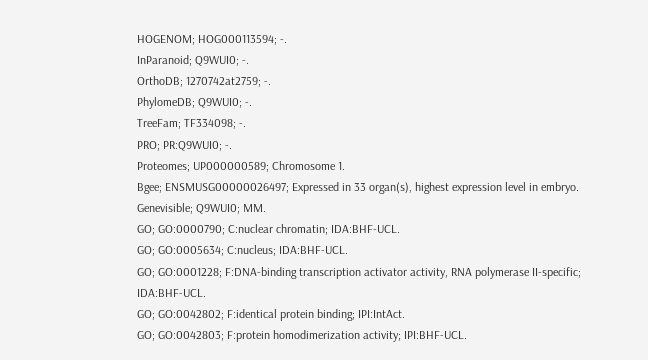HOGENOM; HOG000113594; -.
InParanoid; Q9WUI0; -.
OrthoDB; 1270742at2759; -.
PhylomeDB; Q9WUI0; -.
TreeFam; TF334098; -.
PRO; PR:Q9WUI0; -.
Proteomes; UP000000589; Chromosome 1.
Bgee; ENSMUSG00000026497; Expressed in 33 organ(s), highest expression level in embryo.
Genevisible; Q9WUI0; MM.
GO; GO:0000790; C:nuclear chromatin; IDA:BHF-UCL.
GO; GO:0005634; C:nucleus; IDA:BHF-UCL.
GO; GO:0001228; F:DNA-binding transcription activator activity, RNA polymerase II-specific; IDA:BHF-UCL.
GO; GO:0042802; F:identical protein binding; IPI:IntAct.
GO; GO:0042803; F:protein homodimerization activity; IPI:BHF-UCL.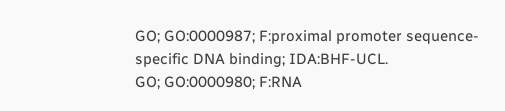GO; GO:0000987; F:proximal promoter sequence-specific DNA binding; IDA:BHF-UCL.
GO; GO:0000980; F:RNA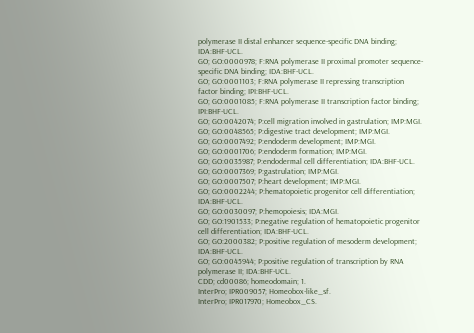polymerase II distal enhancer sequence-specific DNA binding; IDA:BHF-UCL.
GO; GO:0000978; F:RNA polymerase II proximal promoter sequence-specific DNA binding; IDA:BHF-UCL.
GO; GO:0001103; F:RNA polymerase II repressing transcription factor binding; IPI:BHF-UCL.
GO; GO:0001085; F:RNA polymerase II transcription factor binding; IPI:BHF-UCL.
GO; GO:0042074; P:cell migration involved in gastrulation; IMP:MGI.
GO; GO:0048565; P:digestive tract development; IMP:MGI.
GO; GO:0007492; P:endoderm development; IMP:MGI.
GO; GO:0001706; P:endoderm formation; IMP:MGI.
GO; GO:0035987; P:endodermal cell differentiation; IDA:BHF-UCL.
GO; GO:0007369; P:gastrulation; IMP:MGI.
GO; GO:0007507; P:heart development; IMP:MGI.
GO; GO:0002244; P:hematopoietic progenitor cell differentiation; IDA:BHF-UCL.
GO; GO:0030097; P:hemopoiesis; IDA:MGI.
GO; GO:1901533; P:negative regulation of hematopoietic progenitor cell differentiation; IDA:BHF-UCL.
GO; GO:2000382; P:positive regulation of mesoderm development; IDA:BHF-UCL.
GO; GO:0045944; P:positive regulation of transcription by RNA polymerase II; IDA:BHF-UCL.
CDD; cd00086; homeodomain; 1.
InterPro; IPR009057; Homeobox-like_sf.
InterPro; IPR017970; Homeobox_CS.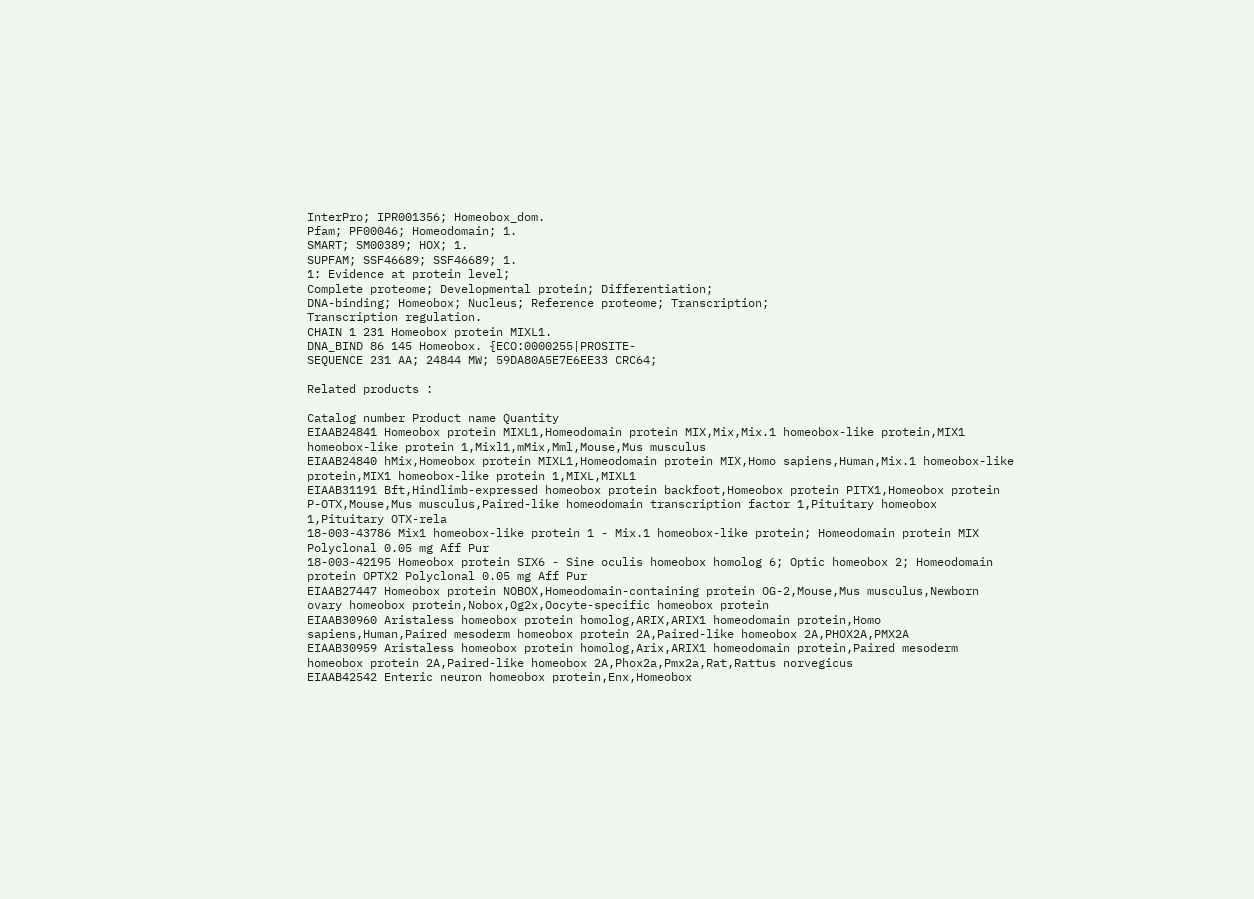InterPro; IPR001356; Homeobox_dom.
Pfam; PF00046; Homeodomain; 1.
SMART; SM00389; HOX; 1.
SUPFAM; SSF46689; SSF46689; 1.
1: Evidence at protein level;
Complete proteome; Developmental protein; Differentiation;
DNA-binding; Homeobox; Nucleus; Reference proteome; Transcription;
Transcription regulation.
CHAIN 1 231 Homeobox protein MIXL1.
DNA_BIND 86 145 Homeobox. {ECO:0000255|PROSITE-
SEQUENCE 231 AA; 24844 MW; 59DA80A5E7E6EE33 CRC64;

Related products :

Catalog number Product name Quantity
EIAAB24841 Homeobox protein MIXL1,Homeodomain protein MIX,Mix,Mix.1 homeobox-like protein,MIX1 homeobox-like protein 1,Mixl1,mMix,Mml,Mouse,Mus musculus
EIAAB24840 hMix,Homeobox protein MIXL1,Homeodomain protein MIX,Homo sapiens,Human,Mix.1 homeobox-like protein,MIX1 homeobox-like protein 1,MIXL,MIXL1
EIAAB31191 Bft,Hindlimb-expressed homeobox protein backfoot,Homeobox protein PITX1,Homeobox protein P-OTX,Mouse,Mus musculus,Paired-like homeodomain transcription factor 1,Pituitary homeobox 1,Pituitary OTX-rela
18-003-43786 Mix1 homeobox-like protein 1 - Mix.1 homeobox-like protein; Homeodomain protein MIX Polyclonal 0.05 mg Aff Pur
18-003-42195 Homeobox protein SIX6 - Sine oculis homeobox homolog 6; Optic homeobox 2; Homeodomain protein OPTX2 Polyclonal 0.05 mg Aff Pur
EIAAB27447 Homeobox protein NOBOX,Homeodomain-containing protein OG-2,Mouse,Mus musculus,Newborn ovary homeobox protein,Nobox,Og2x,Oocyte-specific homeobox protein
EIAAB30960 Aristaless homeobox protein homolog,ARIX,ARIX1 homeodomain protein,Homo sapiens,Human,Paired mesoderm homeobox protein 2A,Paired-like homeobox 2A,PHOX2A,PMX2A
EIAAB30959 Aristaless homeobox protein homolog,Arix,ARIX1 homeodomain protein,Paired mesoderm homeobox protein 2A,Paired-like homeobox 2A,Phox2a,Pmx2a,Rat,Rattus norvegicus
EIAAB42542 Enteric neuron homeobox protein,Enx,Homeobox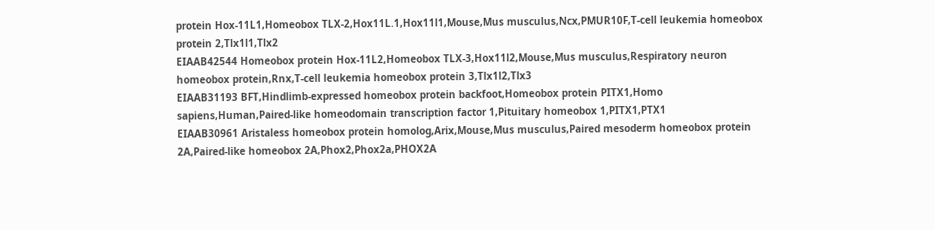protein Hox-11L1,Homeobox TLX-2,Hox11L.1,Hox11l1,Mouse,Mus musculus,Ncx,PMUR10F,T-cell leukemia homeobox protein 2,Tlx1l1,Tlx2
EIAAB42544 Homeobox protein Hox-11L2,Homeobox TLX-3,Hox11l2,Mouse,Mus musculus,Respiratory neuron homeobox protein,Rnx,T-cell leukemia homeobox protein 3,Tlx1l2,Tlx3
EIAAB31193 BFT,Hindlimb-expressed homeobox protein backfoot,Homeobox protein PITX1,Homo sapiens,Human,Paired-like homeodomain transcription factor 1,Pituitary homeobox 1,PITX1,PTX1
EIAAB30961 Aristaless homeobox protein homolog,Arix,Mouse,Mus musculus,Paired mesoderm homeobox protein 2A,Paired-like homeobox 2A,Phox2,Phox2a,PHOX2A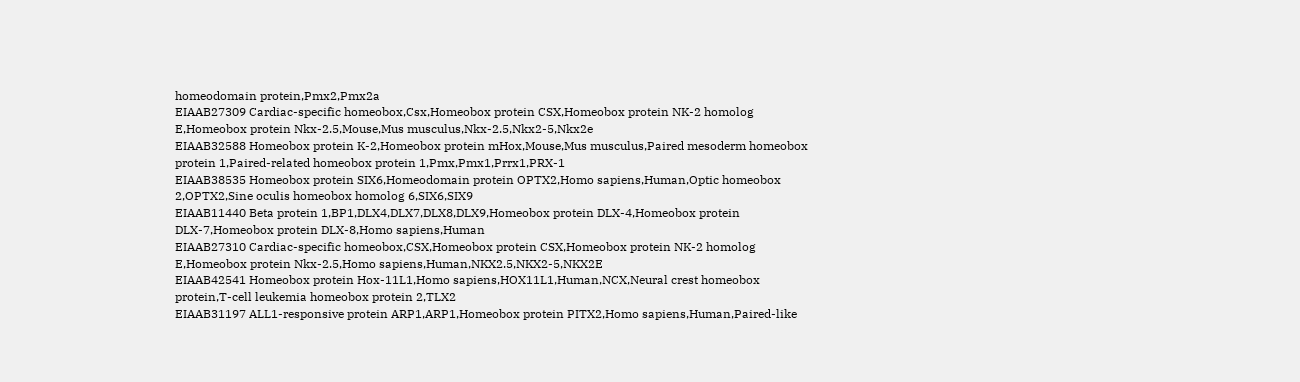homeodomain protein,Pmx2,Pmx2a
EIAAB27309 Cardiac-specific homeobox,Csx,Homeobox protein CSX,Homeobox protein NK-2 homolog E,Homeobox protein Nkx-2.5,Mouse,Mus musculus,Nkx-2.5,Nkx2-5,Nkx2e
EIAAB32588 Homeobox protein K-2,Homeobox protein mHox,Mouse,Mus musculus,Paired mesoderm homeobox protein 1,Paired-related homeobox protein 1,Pmx,Pmx1,Prrx1,PRX-1
EIAAB38535 Homeobox protein SIX6,Homeodomain protein OPTX2,Homo sapiens,Human,Optic homeobox 2,OPTX2,Sine oculis homeobox homolog 6,SIX6,SIX9
EIAAB11440 Beta protein 1,BP1,DLX4,DLX7,DLX8,DLX9,Homeobox protein DLX-4,Homeobox protein DLX-7,Homeobox protein DLX-8,Homo sapiens,Human
EIAAB27310 Cardiac-specific homeobox,CSX,Homeobox protein CSX,Homeobox protein NK-2 homolog E,Homeobox protein Nkx-2.5,Homo sapiens,Human,NKX2.5,NKX2-5,NKX2E
EIAAB42541 Homeobox protein Hox-11L1,Homo sapiens,HOX11L1,Human,NCX,Neural crest homeobox protein,T-cell leukemia homeobox protein 2,TLX2
EIAAB31197 ALL1-responsive protein ARP1,ARP1,Homeobox protein PITX2,Homo sapiens,Human,Paired-like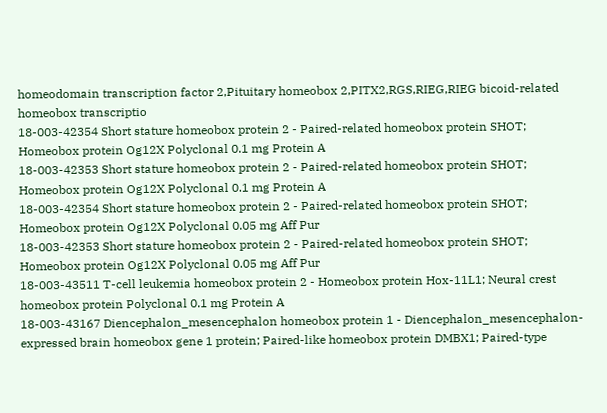homeodomain transcription factor 2,Pituitary homeobox 2,PITX2,RGS,RIEG,RIEG bicoid-related homeobox transcriptio
18-003-42354 Short stature homeobox protein 2 - Paired-related homeobox protein SHOT; Homeobox protein Og12X Polyclonal 0.1 mg Protein A
18-003-42353 Short stature homeobox protein 2 - Paired-related homeobox protein SHOT; Homeobox protein Og12X Polyclonal 0.1 mg Protein A
18-003-42354 Short stature homeobox protein 2 - Paired-related homeobox protein SHOT; Homeobox protein Og12X Polyclonal 0.05 mg Aff Pur
18-003-42353 Short stature homeobox protein 2 - Paired-related homeobox protein SHOT; Homeobox protein Og12X Polyclonal 0.05 mg Aff Pur
18-003-43511 T-cell leukemia homeobox protein 2 - Homeobox protein Hox-11L1; Neural crest homeobox protein Polyclonal 0.1 mg Protein A
18-003-43167 Diencephalon_mesencephalon homeobox protein 1 - Diencephalon_mesencephalon-expressed brain homeobox gene 1 protein; Paired-like homeobox protein DMBX1; Paired-type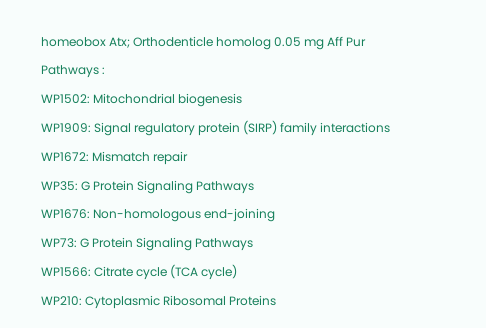homeobox Atx; Orthodenticle homolog 0.05 mg Aff Pur
Pathways :
WP1502: Mitochondrial biogenesis
WP1909: Signal regulatory protein (SIRP) family interactions
WP1672: Mismatch repair
WP35: G Protein Signaling Pathways
WP1676: Non-homologous end-joining
WP73: G Protein Signaling Pathways
WP1566: Citrate cycle (TCA cycle)
WP210: Cytoplasmic Ribosomal Proteins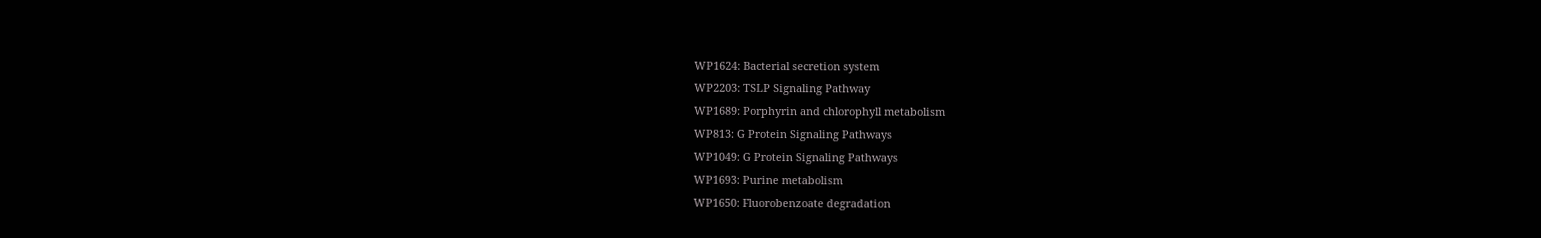WP1624: Bacterial secretion system
WP2203: TSLP Signaling Pathway
WP1689: Porphyrin and chlorophyll metabolism
WP813: G Protein Signaling Pathways
WP1049: G Protein Signaling Pathways
WP1693: Purine metabolism
WP1650: Fluorobenzoate degradation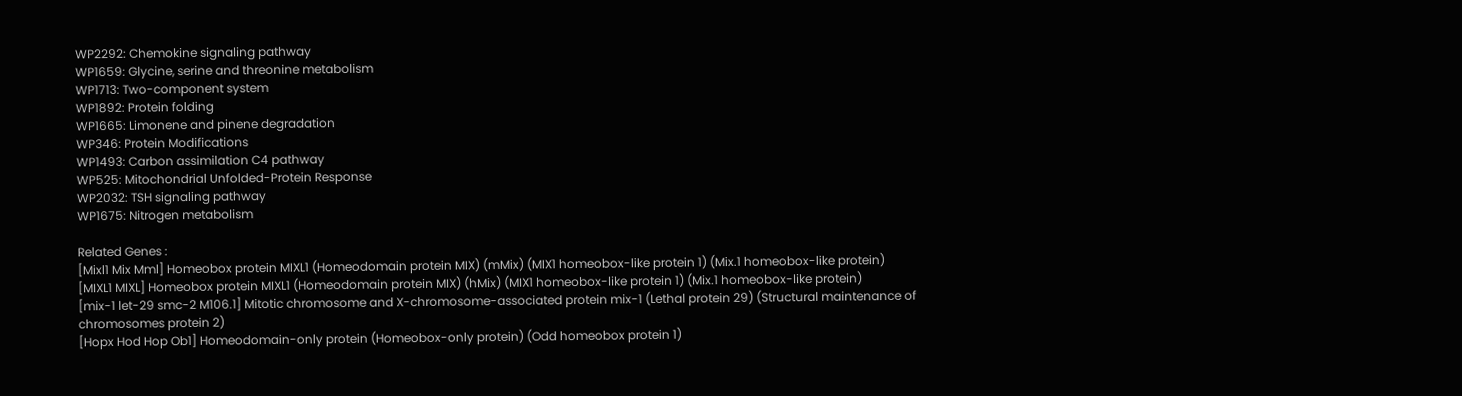WP2292: Chemokine signaling pathway
WP1659: Glycine, serine and threonine metabolism
WP1713: Two-component system
WP1892: Protein folding
WP1665: Limonene and pinene degradation
WP346: Protein Modifications
WP1493: Carbon assimilation C4 pathway
WP525: Mitochondrial Unfolded-Protein Response
WP2032: TSH signaling pathway
WP1675: Nitrogen metabolism

Related Genes :
[Mixl1 Mix Mml] Homeobox protein MIXL1 (Homeodomain protein MIX) (mMix) (MIX1 homeobox-like protein 1) (Mix.1 homeobox-like protein)
[MIXL1 MIXL] Homeobox protein MIXL1 (Homeodomain protein MIX) (hMix) (MIX1 homeobox-like protein 1) (Mix.1 homeobox-like protein)
[mix-1 let-29 smc-2 M106.1] Mitotic chromosome and X-chromosome-associated protein mix-1 (Lethal protein 29) (Structural maintenance of chromosomes protein 2)
[Hopx Hod Hop Ob1] Homeodomain-only protein (Homeobox-only protein) (Odd homeobox protein 1)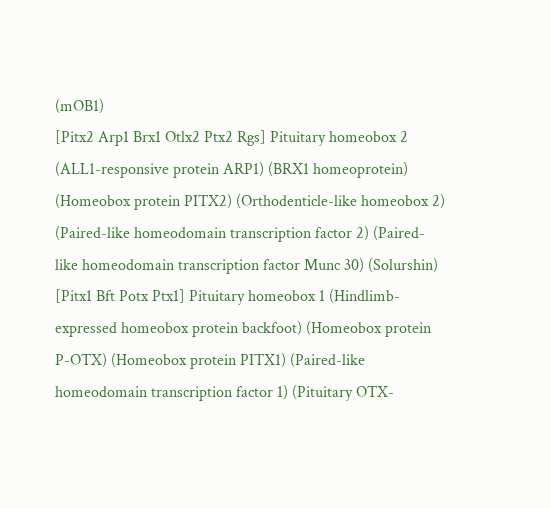(mOB1)
[Pitx2 Arp1 Brx1 Otlx2 Ptx2 Rgs] Pituitary homeobox 2 (ALL1-responsive protein ARP1) (BRX1 homeoprotein) (Homeobox protein PITX2) (Orthodenticle-like homeobox 2) (Paired-like homeodomain transcription factor 2) (Paired-like homeodomain transcription factor Munc 30) (Solurshin)
[Pitx1 Bft Potx Ptx1] Pituitary homeobox 1 (Hindlimb-expressed homeobox protein backfoot) (Homeobox protein P-OTX) (Homeobox protein PITX1) (Paired-like homeodomain transcription factor 1) (Pituitary OTX-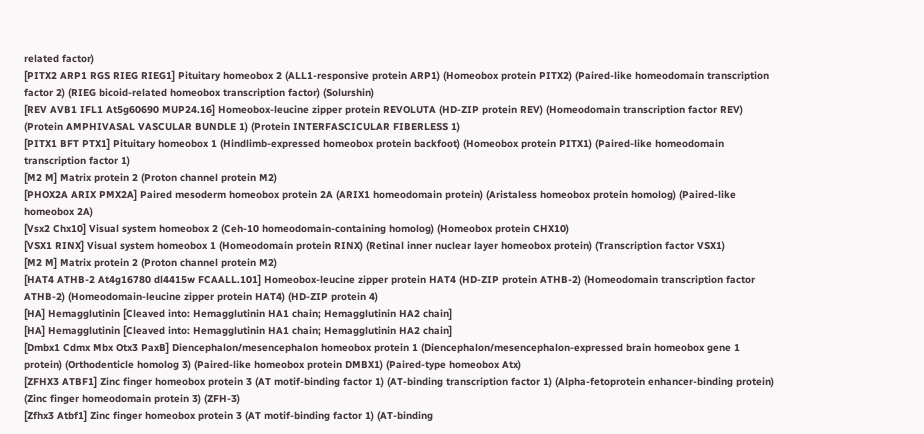related factor)
[PITX2 ARP1 RGS RIEG RIEG1] Pituitary homeobox 2 (ALL1-responsive protein ARP1) (Homeobox protein PITX2) (Paired-like homeodomain transcription factor 2) (RIEG bicoid-related homeobox transcription factor) (Solurshin)
[REV AVB1 IFL1 At5g60690 MUP24.16] Homeobox-leucine zipper protein REVOLUTA (HD-ZIP protein REV) (Homeodomain transcription factor REV) (Protein AMPHIVASAL VASCULAR BUNDLE 1) (Protein INTERFASCICULAR FIBERLESS 1)
[PITX1 BFT PTX1] Pituitary homeobox 1 (Hindlimb-expressed homeobox protein backfoot) (Homeobox protein PITX1) (Paired-like homeodomain transcription factor 1)
[M2 M] Matrix protein 2 (Proton channel protein M2)
[PHOX2A ARIX PMX2A] Paired mesoderm homeobox protein 2A (ARIX1 homeodomain protein) (Aristaless homeobox protein homolog) (Paired-like homeobox 2A)
[Vsx2 Chx10] Visual system homeobox 2 (Ceh-10 homeodomain-containing homolog) (Homeobox protein CHX10)
[VSX1 RINX] Visual system homeobox 1 (Homeodomain protein RINX) (Retinal inner nuclear layer homeobox protein) (Transcription factor VSX1)
[M2 M] Matrix protein 2 (Proton channel protein M2)
[HAT4 ATHB-2 At4g16780 dl4415w FCAALL.101] Homeobox-leucine zipper protein HAT4 (HD-ZIP protein ATHB-2) (Homeodomain transcription factor ATHB-2) (Homeodomain-leucine zipper protein HAT4) (HD-ZIP protein 4)
[HA] Hemagglutinin [Cleaved into: Hemagglutinin HA1 chain; Hemagglutinin HA2 chain]
[HA] Hemagglutinin [Cleaved into: Hemagglutinin HA1 chain; Hemagglutinin HA2 chain]
[Dmbx1 Cdmx Mbx Otx3 PaxB] Diencephalon/mesencephalon homeobox protein 1 (Diencephalon/mesencephalon-expressed brain homeobox gene 1 protein) (Orthodenticle homolog 3) (Paired-like homeobox protein DMBX1) (Paired-type homeobox Atx)
[ZFHX3 ATBF1] Zinc finger homeobox protein 3 (AT motif-binding factor 1) (AT-binding transcription factor 1) (Alpha-fetoprotein enhancer-binding protein) (Zinc finger homeodomain protein 3) (ZFH-3)
[Zfhx3 Atbf1] Zinc finger homeobox protein 3 (AT motif-binding factor 1) (AT-binding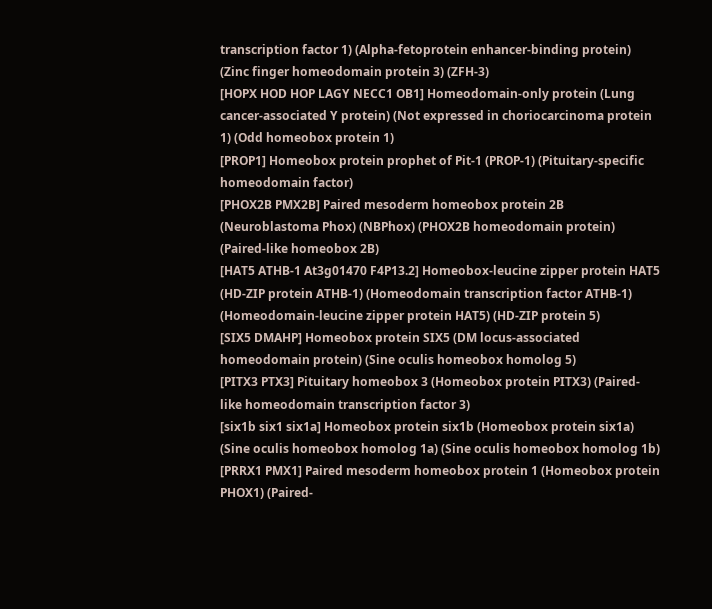transcription factor 1) (Alpha-fetoprotein enhancer-binding protein) (Zinc finger homeodomain protein 3) (ZFH-3)
[HOPX HOD HOP LAGY NECC1 OB1] Homeodomain-only protein (Lung cancer-associated Y protein) (Not expressed in choriocarcinoma protein 1) (Odd homeobox protein 1)
[PROP1] Homeobox protein prophet of Pit-1 (PROP-1) (Pituitary-specific homeodomain factor)
[PHOX2B PMX2B] Paired mesoderm homeobox protein 2B (Neuroblastoma Phox) (NBPhox) (PHOX2B homeodomain protein) (Paired-like homeobox 2B)
[HAT5 ATHB-1 At3g01470 F4P13.2] Homeobox-leucine zipper protein HAT5 (HD-ZIP protein ATHB-1) (Homeodomain transcription factor ATHB-1) (Homeodomain-leucine zipper protein HAT5) (HD-ZIP protein 5)
[SIX5 DMAHP] Homeobox protein SIX5 (DM locus-associated homeodomain protein) (Sine oculis homeobox homolog 5)
[PITX3 PTX3] Pituitary homeobox 3 (Homeobox protein PITX3) (Paired-like homeodomain transcription factor 3)
[six1b six1 six1a] Homeobox protein six1b (Homeobox protein six1a) (Sine oculis homeobox homolog 1a) (Sine oculis homeobox homolog 1b)
[PRRX1 PMX1] Paired mesoderm homeobox protein 1 (Homeobox protein PHOX1) (Paired-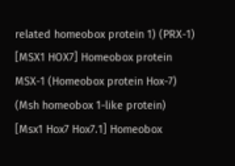related homeobox protein 1) (PRX-1)
[MSX1 HOX7] Homeobox protein MSX-1 (Homeobox protein Hox-7) (Msh homeobox 1-like protein)
[Msx1 Hox7 Hox7.1] Homeobox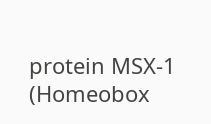protein MSX-1 (Homeobox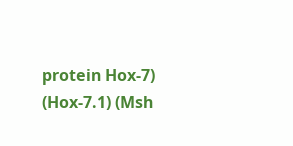protein Hox-7) (Hox-7.1) (Msh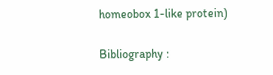homeobox 1-like protein)

Bibliography :